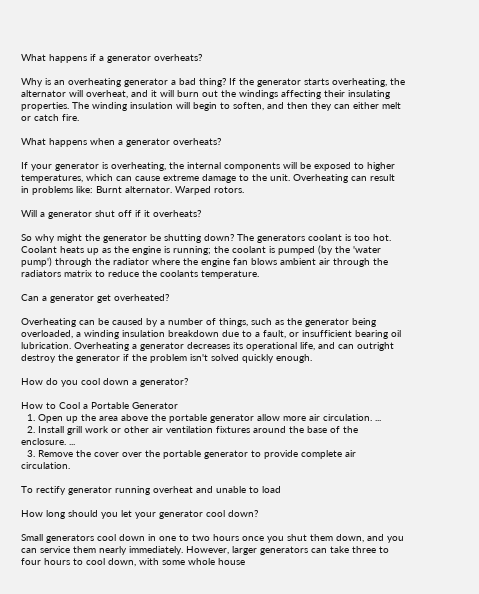What happens if a generator overheats?

Why is an overheating generator a bad thing? If the generator starts overheating, the alternator will overheat, and it will burn out the windings affecting their insulating properties. The winding insulation will begin to soften, and then they can either melt or catch fire.

What happens when a generator overheats?

If your generator is overheating, the internal components will be exposed to higher temperatures, which can cause extreme damage to the unit. Overheating can result in problems like: Burnt alternator. Warped rotors.

Will a generator shut off if it overheats?

So why might the generator be shutting down? The generators coolant is too hot. Coolant heats up as the engine is running; the coolant is pumped (by the 'water pump') through the radiator where the engine fan blows ambient air through the radiators matrix to reduce the coolants temperature.

Can a generator get overheated?

Overheating can be caused by a number of things, such as the generator being overloaded, a winding insulation breakdown due to a fault, or insufficient bearing oil lubrication. Overheating a generator decreases its operational life, and can outright destroy the generator if the problem isn't solved quickly enough.

How do you cool down a generator?

How to Cool a Portable Generator
  1. Open up the area above the portable generator allow more air circulation. ...
  2. Install grill work or other air ventilation fixtures around the base of the enclosure. ...
  3. Remove the cover over the portable generator to provide complete air circulation.

To rectify generator running overheat and unable to load

How long should you let your generator cool down?

Small generators cool down in one to two hours once you shut them down, and you can service them nearly immediately. However, larger generators can take three to four hours to cool down, with some whole house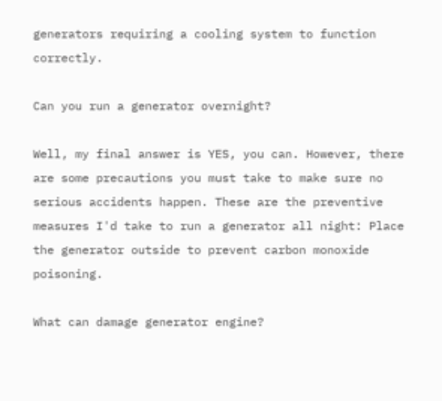generators requiring a cooling system to function correctly.

Can you run a generator overnight?

Well, my final answer is YES, you can. However, there are some precautions you must take to make sure no serious accidents happen. These are the preventive measures I'd take to run a generator all night: Place the generator outside to prevent carbon monoxide poisoning.

What can damage generator engine?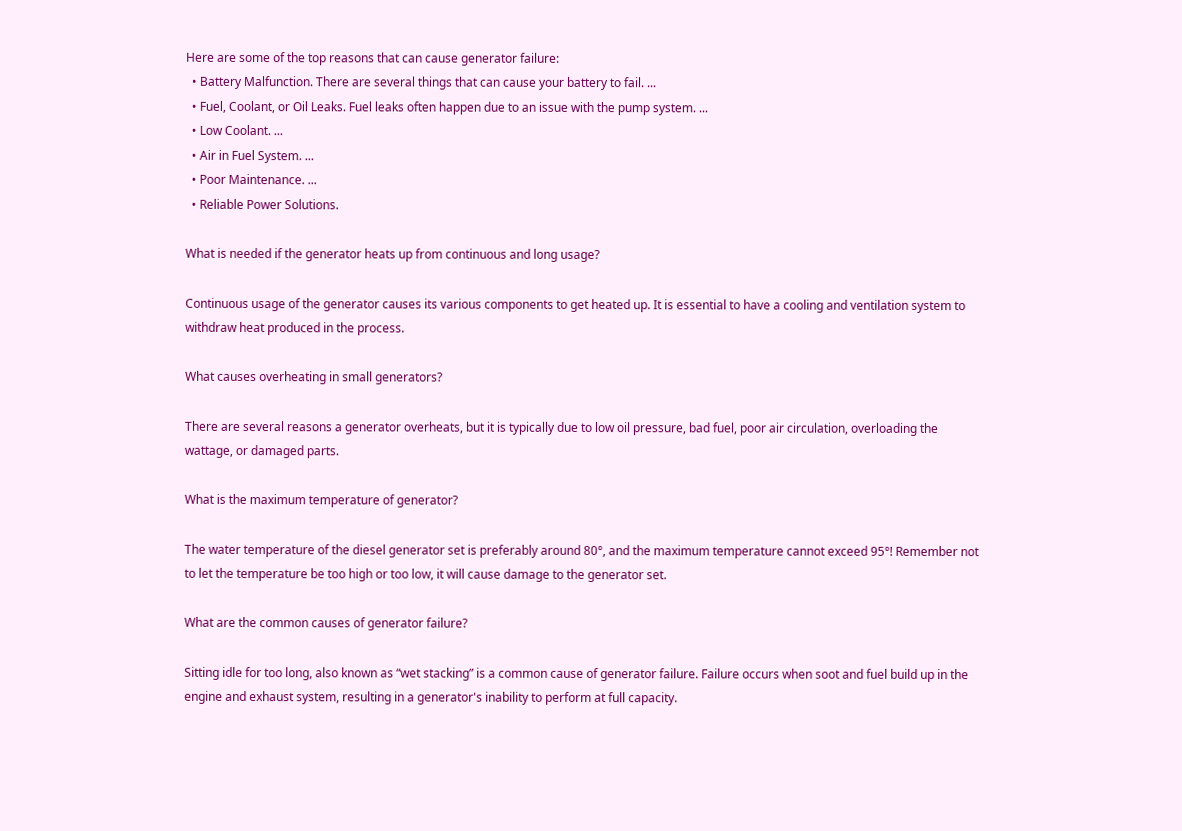Here are some of the top reasons that can cause generator failure:
  • Battery Malfunction. There are several things that can cause your battery to fail. ...
  • Fuel, Coolant, or Oil Leaks. Fuel leaks often happen due to an issue with the pump system. ...
  • Low Coolant. ...
  • Air in Fuel System. ...
  • Poor Maintenance. ...
  • Reliable Power Solutions.

What is needed if the generator heats up from continuous and long usage?

Continuous usage of the generator causes its various components to get heated up. It is essential to have a cooling and ventilation system to withdraw heat produced in the process.

What causes overheating in small generators?

There are several reasons a generator overheats, but it is typically due to low oil pressure, bad fuel, poor air circulation, overloading the wattage, or damaged parts.

What is the maximum temperature of generator?

The water temperature of the diesel generator set is preferably around 80°, and the maximum temperature cannot exceed 95°! Remember not to let the temperature be too high or too low, it will cause damage to the generator set.

What are the common causes of generator failure?

Sitting idle for too long, also known as “wet stacking” is a common cause of generator failure. Failure occurs when soot and fuel build up in the engine and exhaust system, resulting in a generator's inability to perform at full capacity.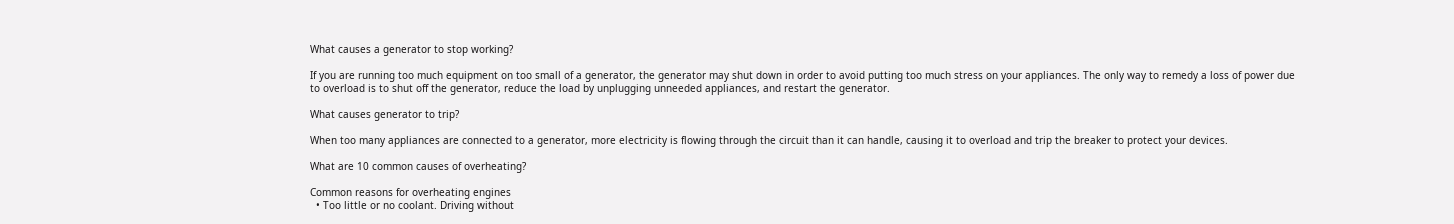What causes a generator to stop working?

If you are running too much equipment on too small of a generator, the generator may shut down in order to avoid putting too much stress on your appliances. The only way to remedy a loss of power due to overload is to shut off the generator, reduce the load by unplugging unneeded appliances, and restart the generator.

What causes generator to trip?

When too many appliances are connected to a generator, more electricity is flowing through the circuit than it can handle, causing it to overload and trip the breaker to protect your devices.

What are 10 common causes of overheating?

Common reasons for overheating engines
  • Too little or no coolant. Driving without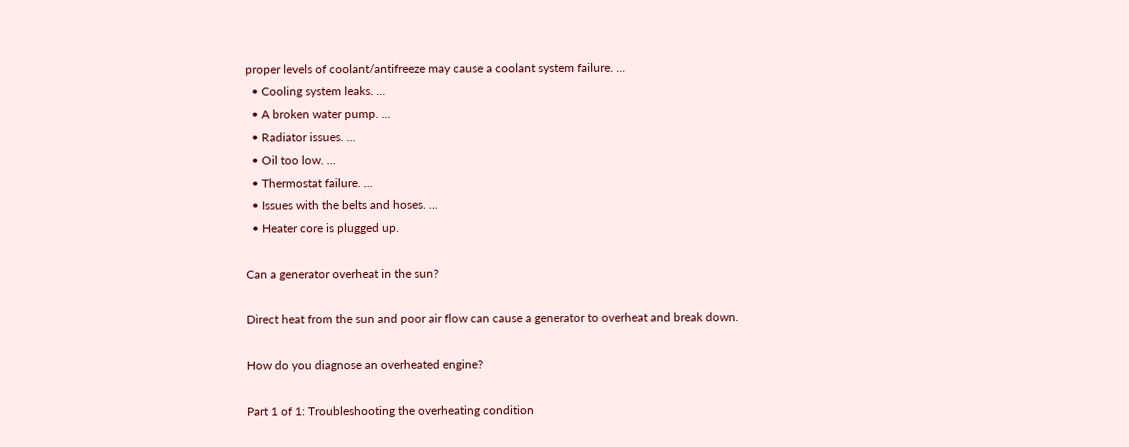proper levels of coolant/antifreeze may cause a coolant system failure. ...
  • Cooling system leaks. ...
  • A broken water pump. ...
  • Radiator issues. ...
  • Oil too low. ...
  • Thermostat failure. ...
  • Issues with the belts and hoses. ...
  • Heater core is plugged up.

Can a generator overheat in the sun?

Direct heat from the sun and poor air flow can cause a generator to overheat and break down.

How do you diagnose an overheated engine?

Part 1 of 1: Troubleshooting the overheating condition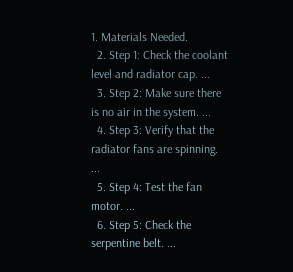1. Materials Needed.
  2. Step 1: Check the coolant level and radiator cap. ...
  3. Step 2: Make sure there is no air in the system. ...
  4. Step 3: Verify that the radiator fans are spinning. ...
  5. Step 4: Test the fan motor. ...
  6. Step 5: Check the serpentine belt. ...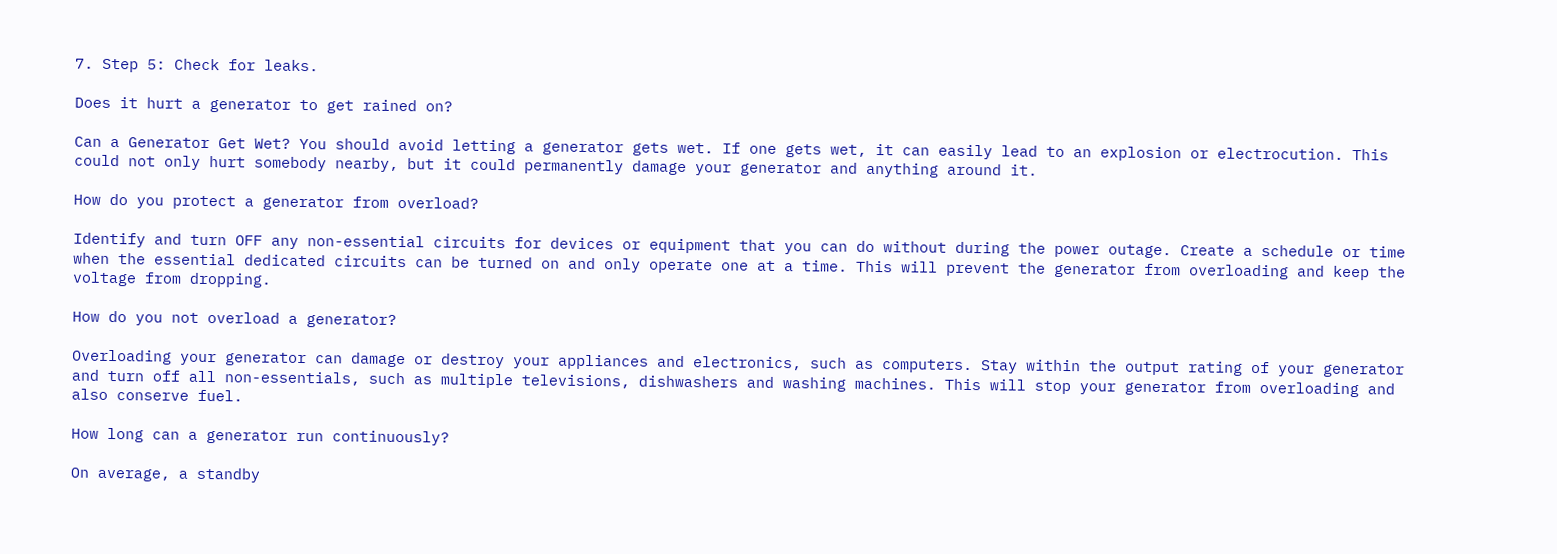7. Step 5: Check for leaks.

Does it hurt a generator to get rained on?

Can a Generator Get Wet? You should avoid letting a generator gets wet. If one gets wet, it can easily lead to an explosion or electrocution. This could not only hurt somebody nearby, but it could permanently damage your generator and anything around it.

How do you protect a generator from overload?

Identify and turn OFF any non-essential circuits for devices or equipment that you can do without during the power outage. Create a schedule or time when the essential dedicated circuits can be turned on and only operate one at a time. This will prevent the generator from overloading and keep the voltage from dropping.

How do you not overload a generator?

Overloading your generator can damage or destroy your appliances and electronics, such as computers. Stay within the output rating of your generator and turn off all non-essentials, such as multiple televisions, dishwashers and washing machines. This will stop your generator from overloading and also conserve fuel.

How long can a generator run continuously?

On average, a standby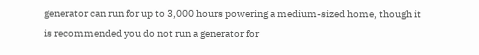generator can run for up to 3,000 hours powering a medium-sized home, though it is recommended you do not run a generator for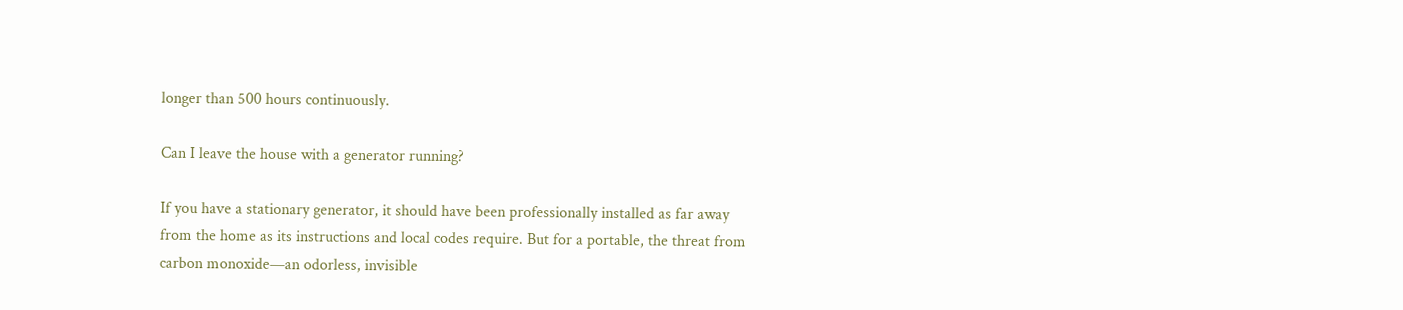longer than 500 hours continuously.

Can I leave the house with a generator running?

If you have a stationary generator, it should have been professionally installed as far away from the home as its instructions and local codes require. But for a portable, the threat from carbon monoxide—an odorless, invisible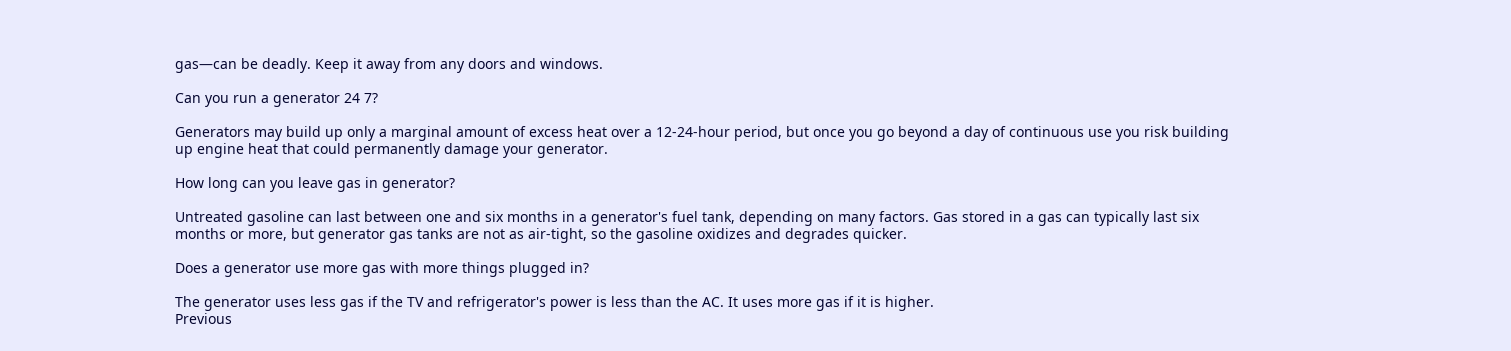gas—can be deadly. Keep it away from any doors and windows.

Can you run a generator 24 7?

Generators may build up only a marginal amount of excess heat over a 12-24-hour period, but once you go beyond a day of continuous use you risk building up engine heat that could permanently damage your generator.

How long can you leave gas in generator?

Untreated gasoline can last between one and six months in a generator's fuel tank, depending on many factors. Gas stored in a gas can typically last six months or more, but generator gas tanks are not as air-tight, so the gasoline oxidizes and degrades quicker.

Does a generator use more gas with more things plugged in?

The generator uses less gas if the TV and refrigerator's power is less than the AC. It uses more gas if it is higher.
Previous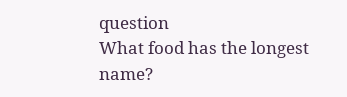question
What food has the longest name?